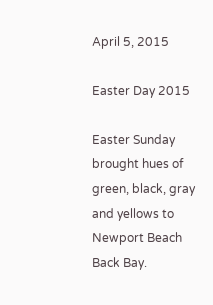April 5, 2015

Easter Day 2015

Easter Sunday brought hues of green, black, gray and yellows to Newport Beach Back Bay.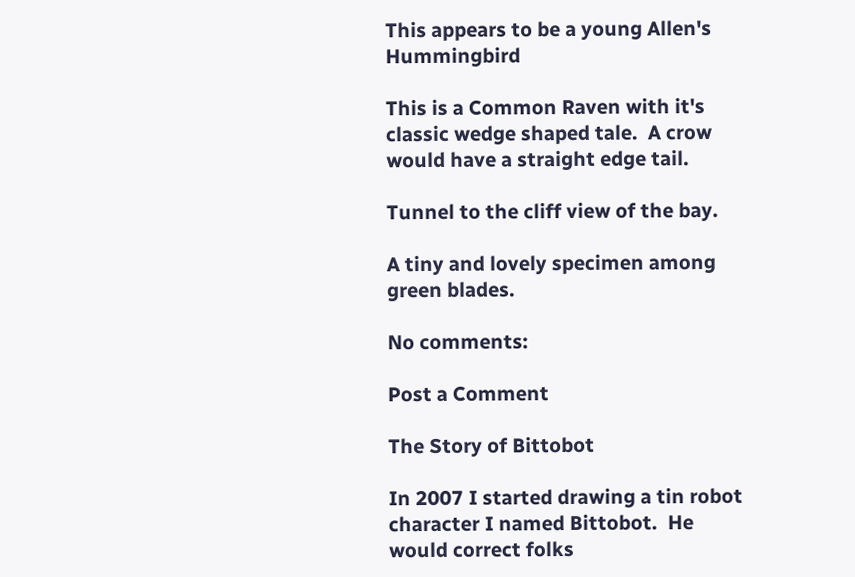This appears to be a young Allen's Hummingbird

This is a Common Raven with it's classic wedge shaped tale.  A crow would have a straight edge tail.

Tunnel to the cliff view of the bay.

A tiny and lovely specimen among green blades.

No comments:

Post a Comment

The Story of Bittobot

In 2007 I started drawing a tin robot character I named Bittobot.  He would correct folks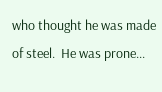who thought he was made of steel.  He was prone...